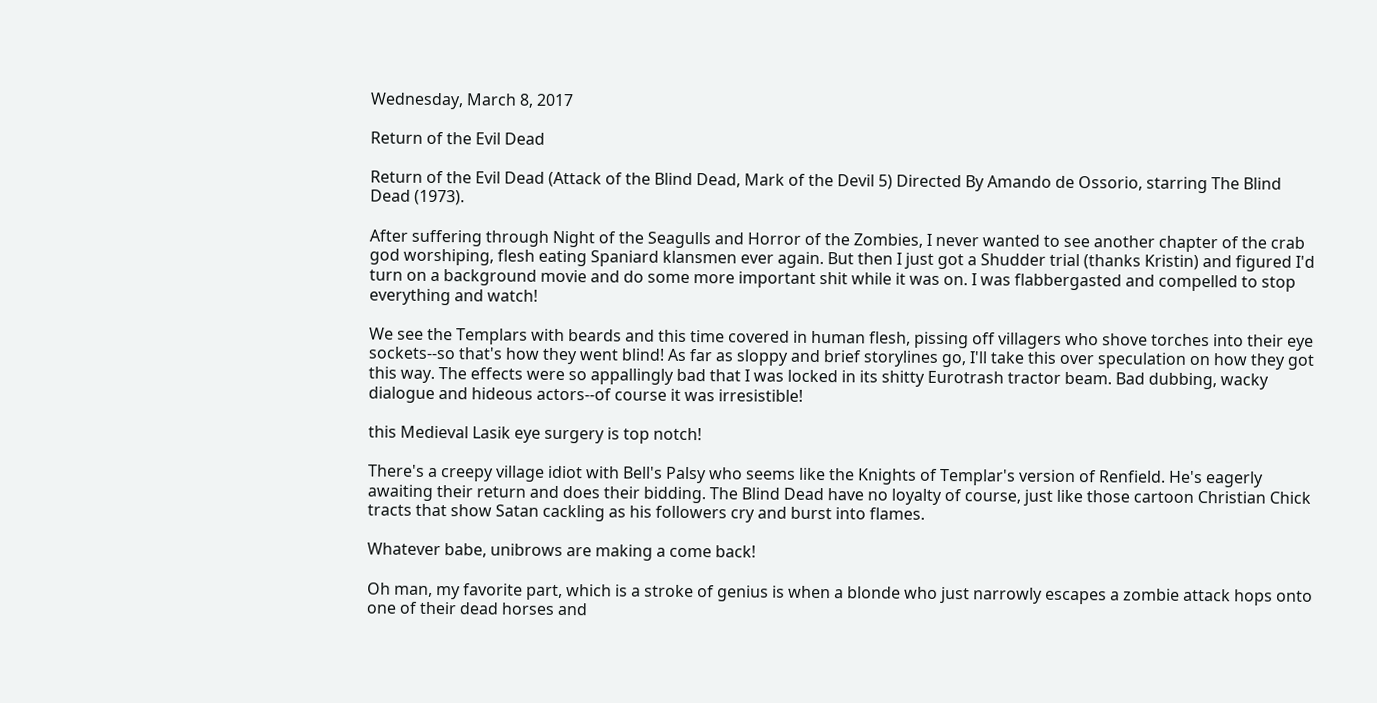Wednesday, March 8, 2017

Return of the Evil Dead

Return of the Evil Dead (Attack of the Blind Dead, Mark of the Devil 5) Directed By Amando de Ossorio, starring The Blind Dead (1973).

After suffering through Night of the Seagulls and Horror of the Zombies, I never wanted to see another chapter of the crab god worshiping, flesh eating Spaniard klansmen ever again. But then I just got a Shudder trial (thanks Kristin) and figured I'd turn on a background movie and do some more important shit while it was on. I was flabbergasted and compelled to stop everything and watch!

We see the Templars with beards and this time covered in human flesh, pissing off villagers who shove torches into their eye sockets--so that's how they went blind! As far as sloppy and brief storylines go, I'll take this over speculation on how they got this way. The effects were so appallingly bad that I was locked in its shitty Eurotrash tractor beam. Bad dubbing, wacky dialogue and hideous actors--of course it was irresistible!

this Medieval Lasik eye surgery is top notch!

There's a creepy village idiot with Bell's Palsy who seems like the Knights of Templar's version of Renfield. He's eagerly awaiting their return and does their bidding. The Blind Dead have no loyalty of course, just like those cartoon Christian Chick tracts that show Satan cackling as his followers cry and burst into flames.

Whatever babe, unibrows are making a come back!

Oh man, my favorite part, which is a stroke of genius is when a blonde who just narrowly escapes a zombie attack hops onto one of their dead horses and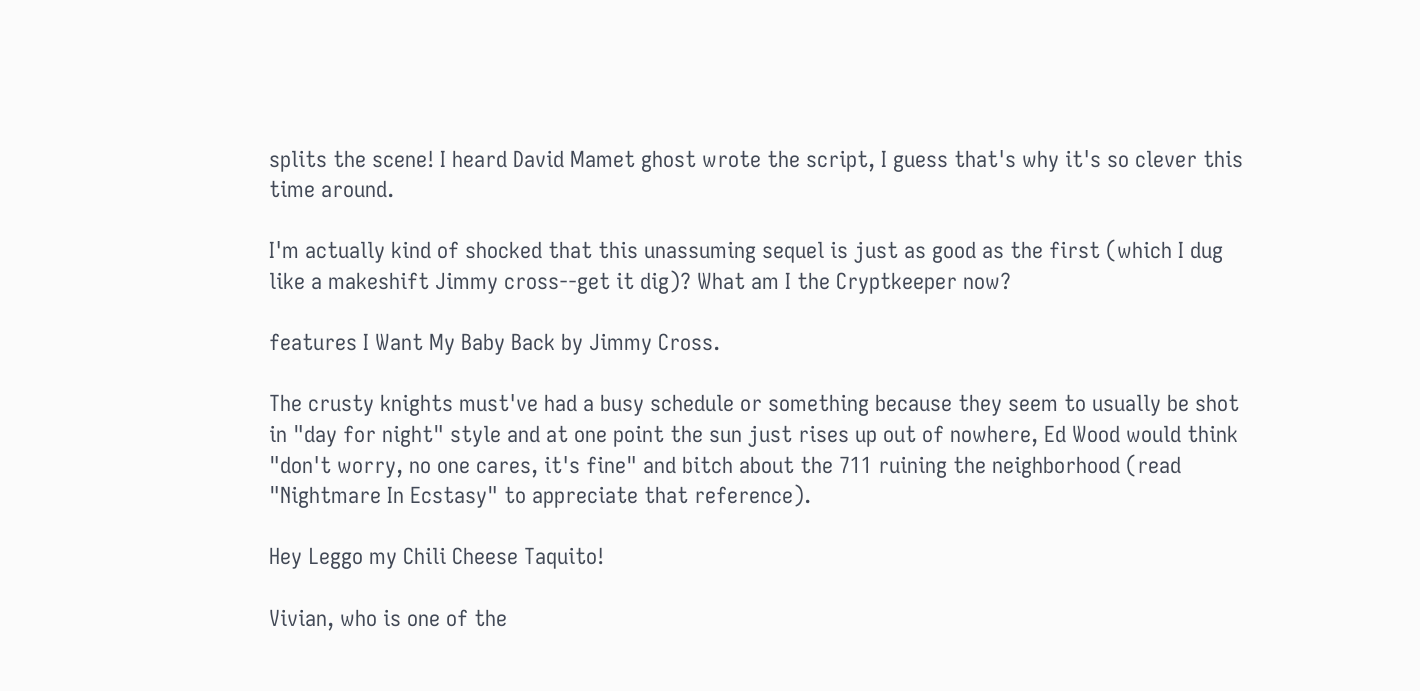splits the scene! I heard David Mamet ghost wrote the script, I guess that's why it's so clever this time around.

I'm actually kind of shocked that this unassuming sequel is just as good as the first (which I dug like a makeshift Jimmy cross--get it dig)? What am I the Cryptkeeper now?

features I Want My Baby Back by Jimmy Cross.

The crusty knights must've had a busy schedule or something because they seem to usually be shot in "day for night" style and at one point the sun just rises up out of nowhere, Ed Wood would think "don't worry, no one cares, it's fine" and bitch about the 711 ruining the neighborhood (read "Nightmare In Ecstasy" to appreciate that reference).

Hey Leggo my Chili Cheese Taquito!

Vivian, who is one of the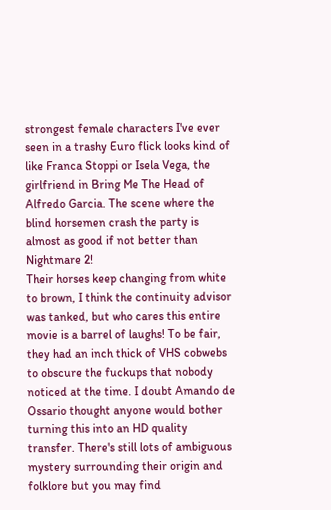strongest female characters I've ever seen in a trashy Euro flick looks kind of like Franca Stoppi or Isela Vega, the girlfriend in Bring Me The Head of Alfredo Garcia. The scene where the blind horsemen crash the party is almost as good if not better than Nightmare 2!
Their horses keep changing from white to brown, I think the continuity advisor was tanked, but who cares this entire movie is a barrel of laughs! To be fair, they had an inch thick of VHS cobwebs to obscure the fuckups that nobody noticed at the time. I doubt Amando de Ossario thought anyone would bother turning this into an HD quality transfer. There's still lots of ambiguous mystery surrounding their origin and folklore but you may find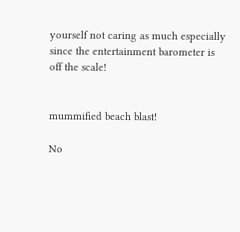yourself not caring as much especially since the entertainment barometer is off the scale!


mummified beach blast!

No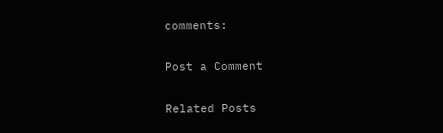comments:

Post a Comment

Related Posts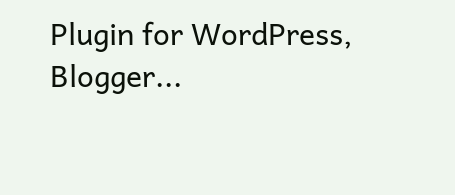Plugin for WordPress, Blogger...